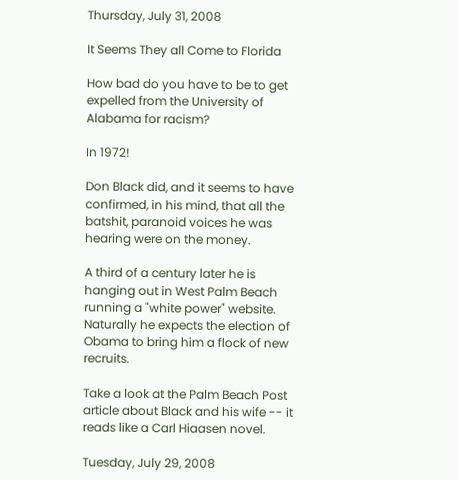Thursday, July 31, 2008

It Seems They all Come to Florida

How bad do you have to be to get expelled from the University of Alabama for racism?

In 1972!

Don Black did, and it seems to have confirmed, in his mind, that all the batshit, paranoid voices he was hearing were on the money.

A third of a century later he is hanging out in West Palm Beach running a "white power" website. Naturally he expects the election of Obama to bring him a flock of new recruits.

Take a look at the Palm Beach Post article about Black and his wife -- it reads like a Carl Hiaasen novel.

Tuesday, July 29, 2008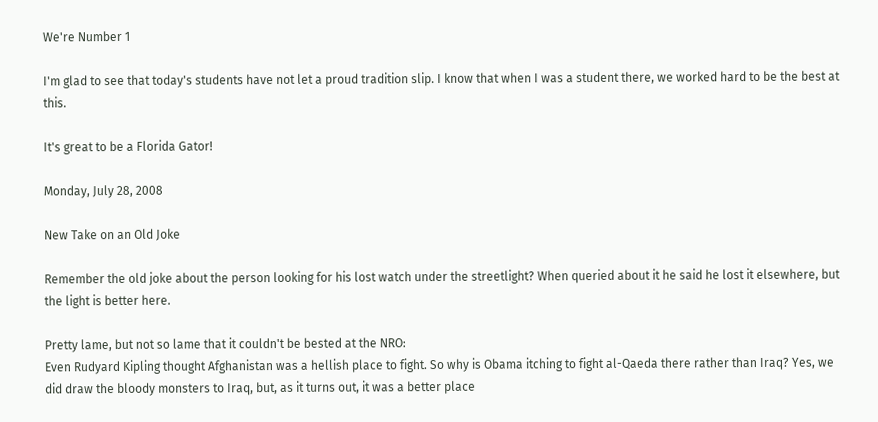We're Number 1

I'm glad to see that today's students have not let a proud tradition slip. I know that when I was a student there, we worked hard to be the best at this.

It's great to be a Florida Gator!

Monday, July 28, 2008

New Take on an Old Joke

Remember the old joke about the person looking for his lost watch under the streetlight? When queried about it he said he lost it elsewhere, but the light is better here.

Pretty lame, but not so lame that it couldn't be bested at the NRO:
Even Rudyard Kipling thought Afghanistan was a hellish place to fight. So why is Obama itching to fight al-Qaeda there rather than Iraq? Yes, we did draw the bloody monsters to Iraq, but, as it turns out, it was a better place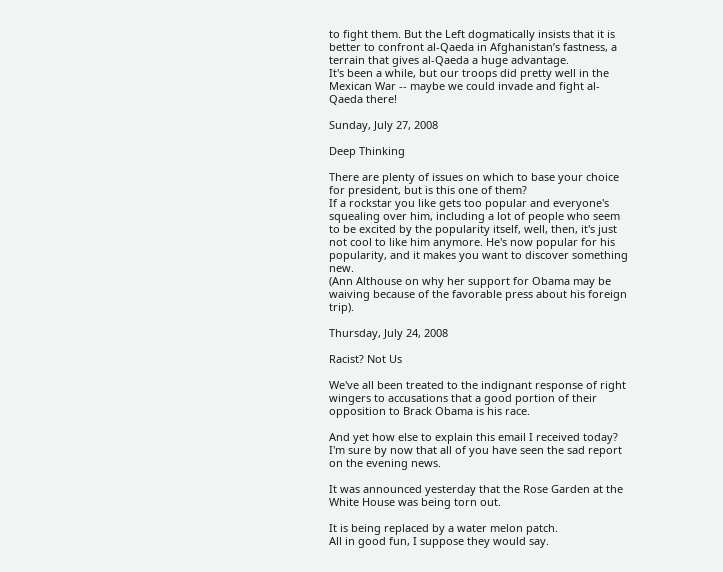to fight them. But the Left dogmatically insists that it is better to confront al-Qaeda in Afghanistan’s fastness, a terrain that gives al-Qaeda a huge advantage.
It's been a while, but our troops did pretty well in the Mexican War -- maybe we could invade and fight al-Qaeda there!

Sunday, July 27, 2008

Deep Thinking

There are plenty of issues on which to base your choice for president, but is this one of them?
If a rockstar you like gets too popular and everyone's squealing over him, including a lot of people who seem to be excited by the popularity itself, well, then, it's just not cool to like him anymore. He's now popular for his popularity, and it makes you want to discover something new.
(Ann Althouse on why her support for Obama may be waiving because of the favorable press about his foreign trip).

Thursday, July 24, 2008

Racist? Not Us

We've all been treated to the indignant response of right wingers to accusations that a good portion of their opposition to Brack Obama is his race.

And yet how else to explain this email I received today?
I'm sure by now that all of you have seen the sad report on the evening news.

It was announced yesterday that the Rose Garden at the White House was being torn out.

It is being replaced by a water melon patch.
All in good fun, I suppose they would say.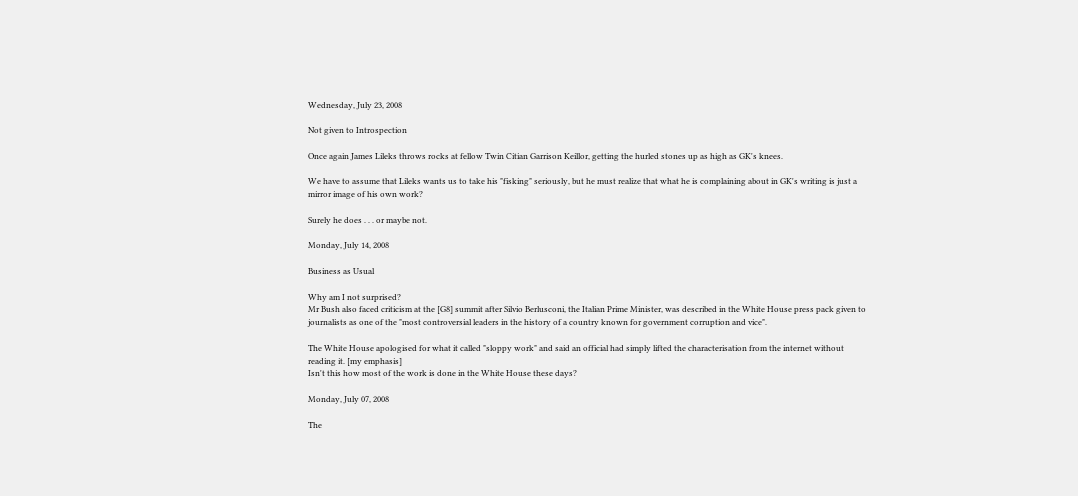Wednesday, July 23, 2008

Not given to Introspection

Once again James Lileks throws rocks at fellow Twin Citian Garrison Keillor, getting the hurled stones up as high as GK's knees.

We have to assume that Lileks wants us to take his "fisking" seriously, but he must realize that what he is complaining about in GK's writing is just a mirror image of his own work?

Surely he does . . . or maybe not.

Monday, July 14, 2008

Business as Usual

Why am I not surprised?
Mr Bush also faced criticism at the [G8] summit after Silvio Berlusconi, the Italian Prime Minister, was described in the White House press pack given to journalists as one of the "most controversial leaders in the history of a country known for government corruption and vice".

The White House apologised for what it called "sloppy work" and said an official had simply lifted the characterisation from the internet without reading it. [my emphasis]
Isn't this how most of the work is done in the White House these days?

Monday, July 07, 2008

The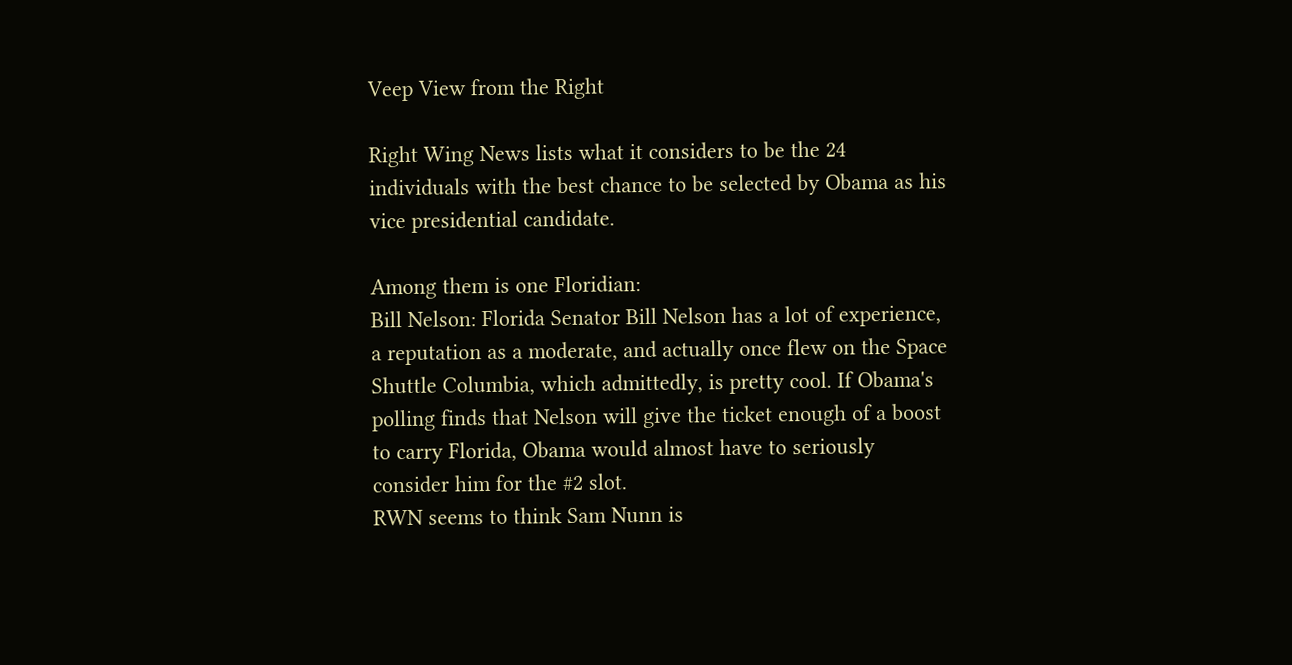Veep View from the Right

Right Wing News lists what it considers to be the 24 individuals with the best chance to be selected by Obama as his vice presidential candidate.

Among them is one Floridian:
Bill Nelson: Florida Senator Bill Nelson has a lot of experience, a reputation as a moderate, and actually once flew on the Space Shuttle Columbia, which admittedly, is pretty cool. If Obama's polling finds that Nelson will give the ticket enough of a boost to carry Florida, Obama would almost have to seriously consider him for the #2 slot.
RWN seems to think Sam Nunn is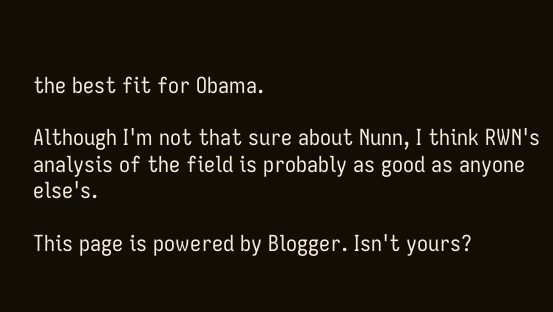the best fit for Obama.

Although I'm not that sure about Nunn, I think RWN's analysis of the field is probably as good as anyone else's.

This page is powered by Blogger. Isn't yours?